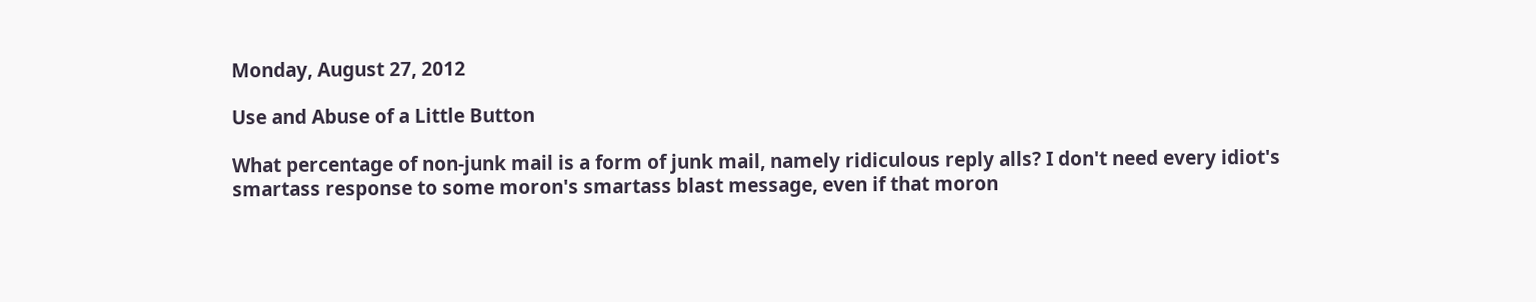Monday, August 27, 2012

Use and Abuse of a Little Button

What percentage of non-junk mail is a form of junk mail, namely ridiculous reply alls? I don't need every idiot's smartass response to some moron's smartass blast message, even if that moron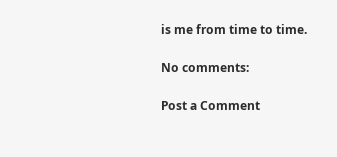is me from time to time.

No comments:

Post a Comment